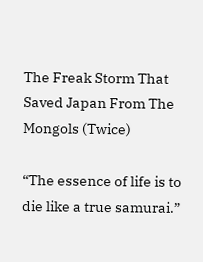The Freak Storm That Saved Japan From The Mongols (Twice)

“The essence of life is to die like a true samurai.”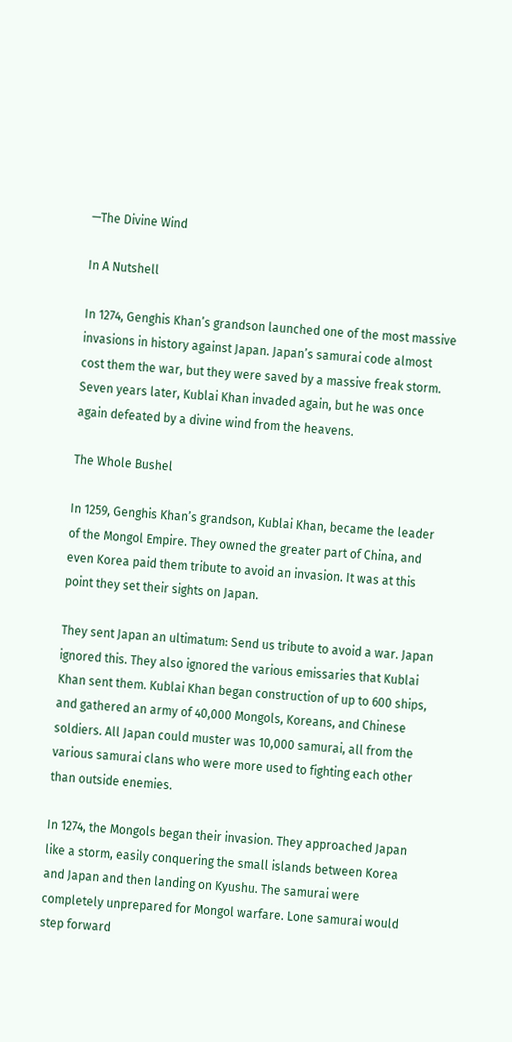—The Divine Wind

In A Nutshell

In 1274, Genghis Khan’s grandson launched one of the most massive invasions in history against Japan. Japan’s samurai code almost cost them the war, but they were saved by a massive freak storm. Seven years later, Kublai Khan invaded again, but he was once again defeated by a divine wind from the heavens.

The Whole Bushel

In 1259, Genghis Khan’s grandson, Kublai Khan, became the leader of the Mongol Empire. They owned the greater part of China, and even Korea paid them tribute to avoid an invasion. It was at this point they set their sights on Japan.

They sent Japan an ultimatum: Send us tribute to avoid a war. Japan ignored this. They also ignored the various emissaries that Kublai Khan sent them. Kublai Khan began construction of up to 600 ships, and gathered an army of 40,000 Mongols, Koreans, and Chinese soldiers. All Japan could muster was 10,000 samurai, all from the various samurai clans who were more used to fighting each other than outside enemies.

In 1274, the Mongols began their invasion. They approached Japan like a storm, easily conquering the small islands between Korea and Japan and then landing on Kyushu. The samurai were completely unprepared for Mongol warfare. Lone samurai would step forward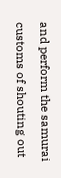and perform the samurai customs of shouting out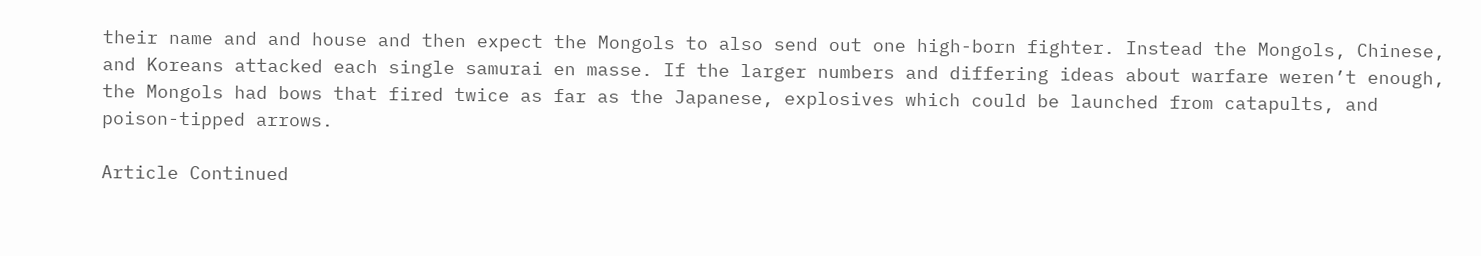their name and and house and then expect the Mongols to also send out one high-born fighter. Instead the Mongols, Chinese, and Koreans attacked each single samurai en masse. If the larger numbers and differing ideas about warfare weren’t enough, the Mongols had bows that fired twice as far as the Japanese, explosives which could be launched from catapults, and poison-tipped arrows.

Article Continued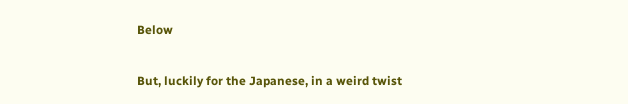Below

But, luckily for the Japanese, in a weird twist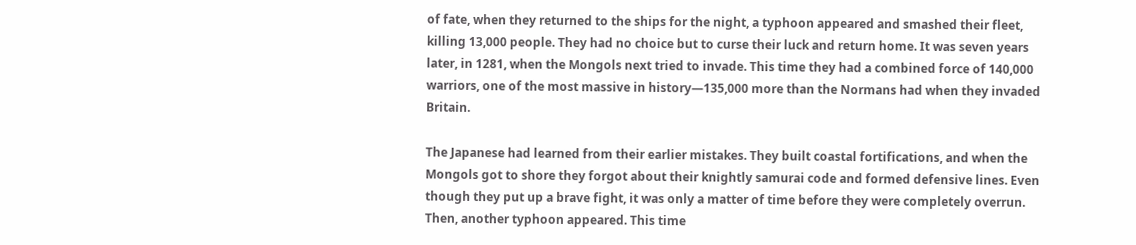of fate, when they returned to the ships for the night, a typhoon appeared and smashed their fleet, killing 13,000 people. They had no choice but to curse their luck and return home. It was seven years later, in 1281, when the Mongols next tried to invade. This time they had a combined force of 140,000 warriors, one of the most massive in history—135,000 more than the Normans had when they invaded Britain.

The Japanese had learned from their earlier mistakes. They built coastal fortifications, and when the Mongols got to shore they forgot about their knightly samurai code and formed defensive lines. Even though they put up a brave fight, it was only a matter of time before they were completely overrun. Then, another typhoon appeared. This time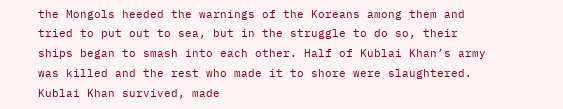the Mongols heeded the warnings of the Koreans among them and tried to put out to sea, but in the struggle to do so, their ships began to smash into each other. Half of Kublai Khan’s army was killed and the rest who made it to shore were slaughtered. Kublai Khan survived, made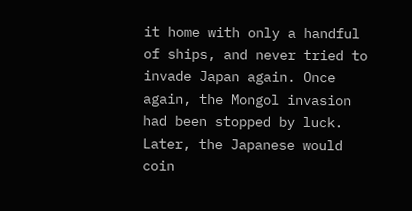it home with only a handful of ships, and never tried to invade Japan again. Once again, the Mongol invasion had been stopped by luck. Later, the Japanese would coin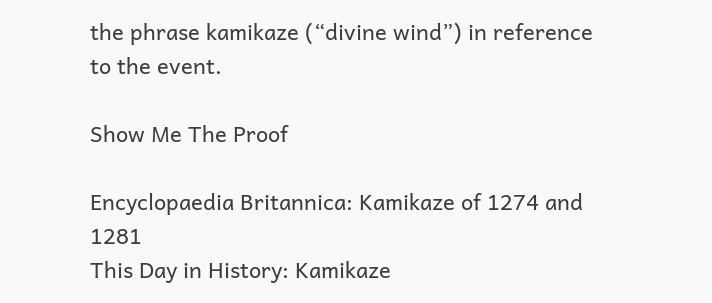the phrase kamikaze (“divine wind”) in reference to the event.

Show Me The Proof

Encyclopaedia Britannica: Kamikaze of 1274 and 1281
This Day in History: Kamikaze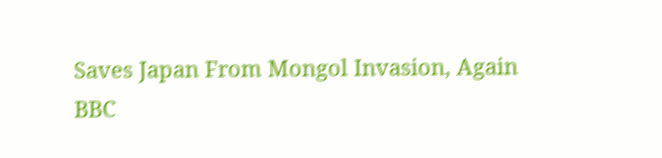Saves Japan From Mongol Invasion, Again
BBC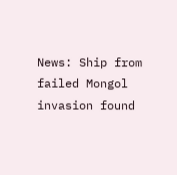News: Ship from failed Mongol invasion found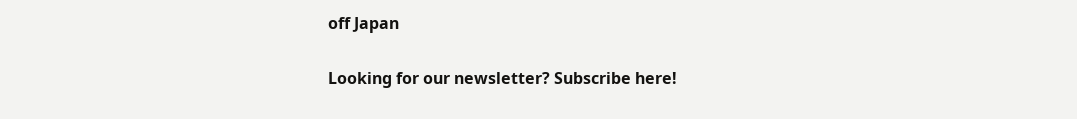off Japan

Looking for our newsletter? Subscribe here!